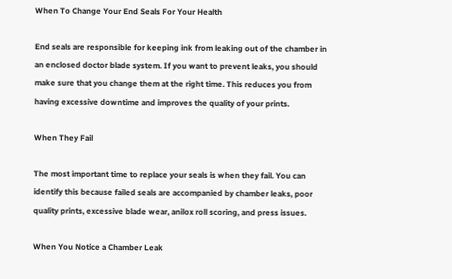When To Change Your End Seals For Your Health

End seals are responsible for keeping ink from leaking out of the chamber in an enclosed doctor blade system. If you want to prevent leaks, you should make sure that you change them at the right time. This reduces you from having excessive downtime and improves the quality of your prints.

When They Fail

The most important time to replace your seals is when they fail. You can identify this because failed seals are accompanied by chamber leaks, poor quality prints, excessive blade wear, anilox roll scoring, and press issues.

When You Notice a Chamber Leak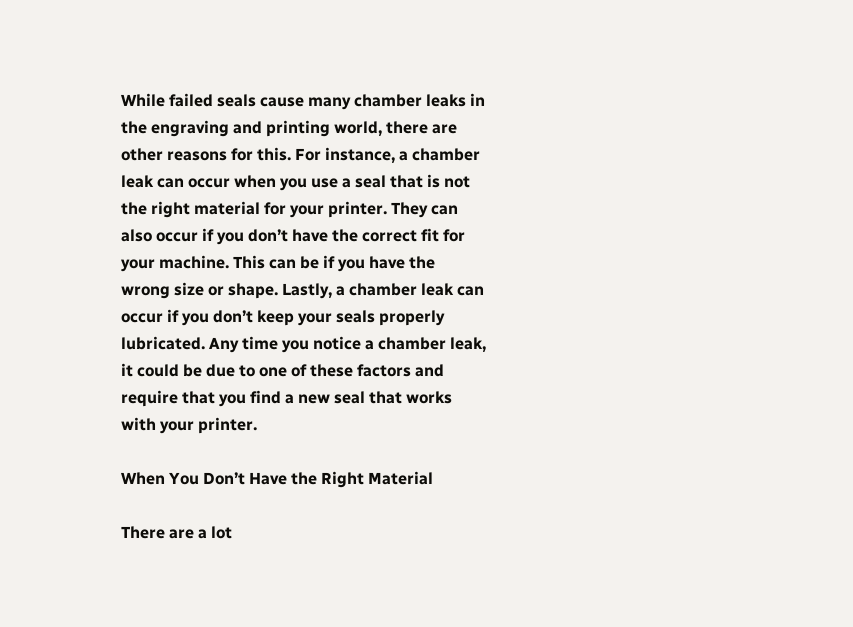While failed seals cause many chamber leaks in the engraving and printing world, there are other reasons for this. For instance, a chamber leak can occur when you use a seal that is not the right material for your printer. They can also occur if you don’t have the correct fit for your machine. This can be if you have the wrong size or shape. Lastly, a chamber leak can occur if you don’t keep your seals properly lubricated. Any time you notice a chamber leak, it could be due to one of these factors and require that you find a new seal that works with your printer.

When You Don’t Have the Right Material

There are a lot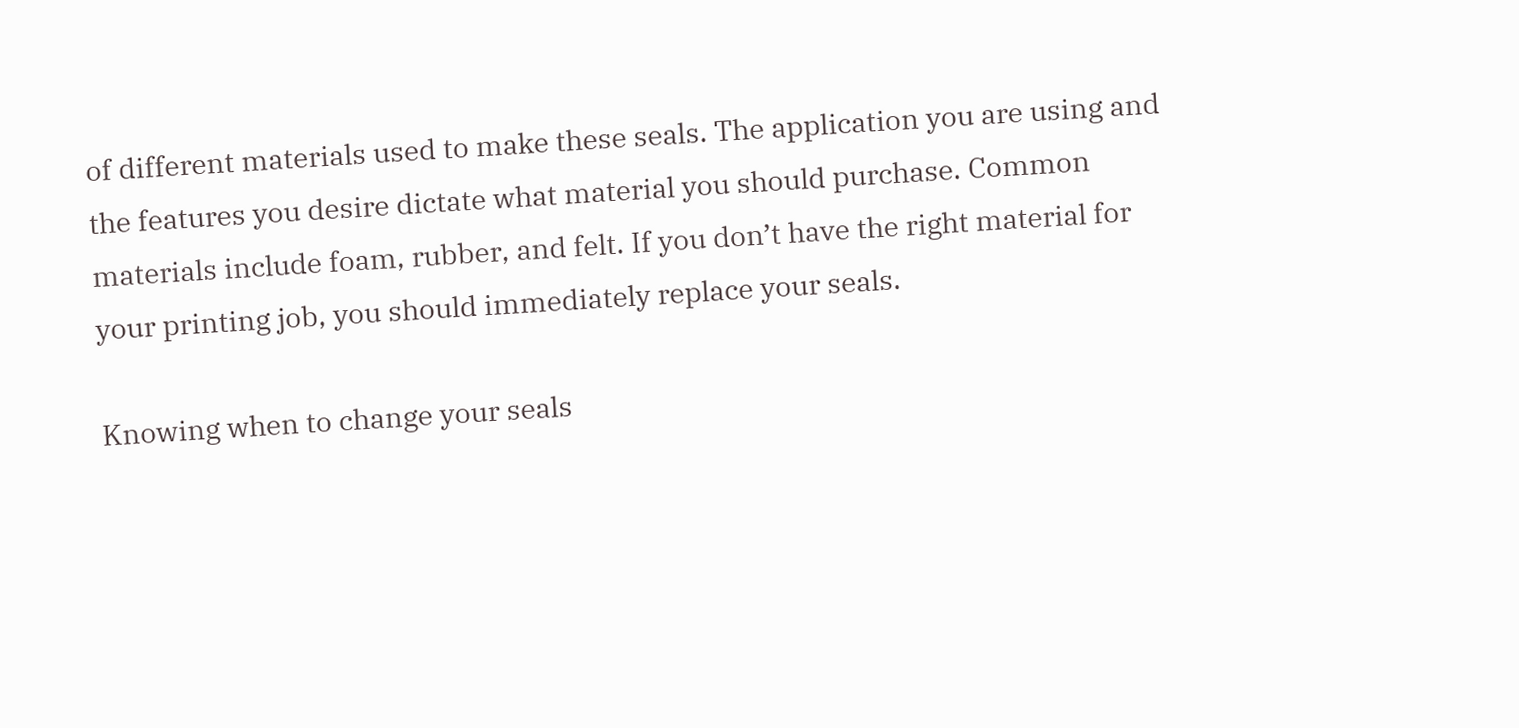of different materials used to make these seals. The application you are using and the features you desire dictate what material you should purchase. Common materials include foam, rubber, and felt. If you don’t have the right material for your printing job, you should immediately replace your seals.

Knowing when to change your seals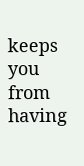keeps you from having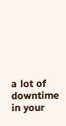a lot of downtime in your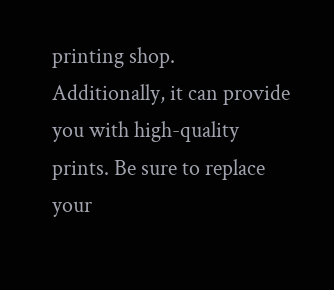printing shop. Additionally, it can provide you with high-quality prints. Be sure to replace your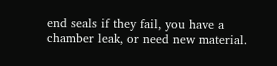end seals if they fail, you have a chamber leak, or need new material.